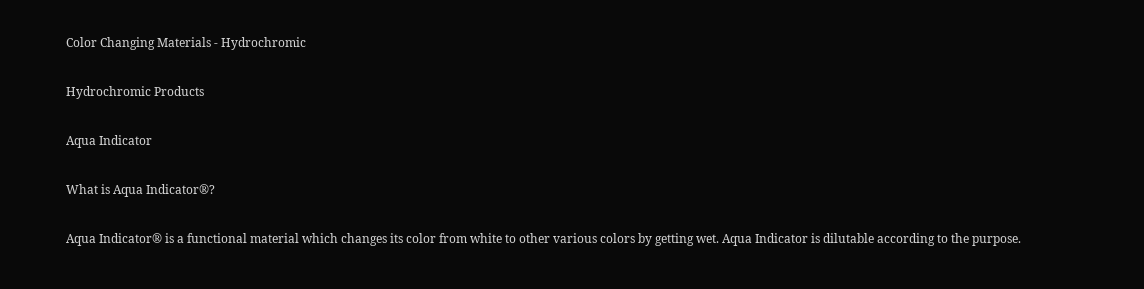Color Changing Materials - Hydrochromic

Hydrochromic Products

Aqua Indicator

What is Aqua Indicator®?

Aqua Indicator® is a functional material which changes its color from white to other various colors by getting wet. Aqua Indicator is dilutable according to the purpose.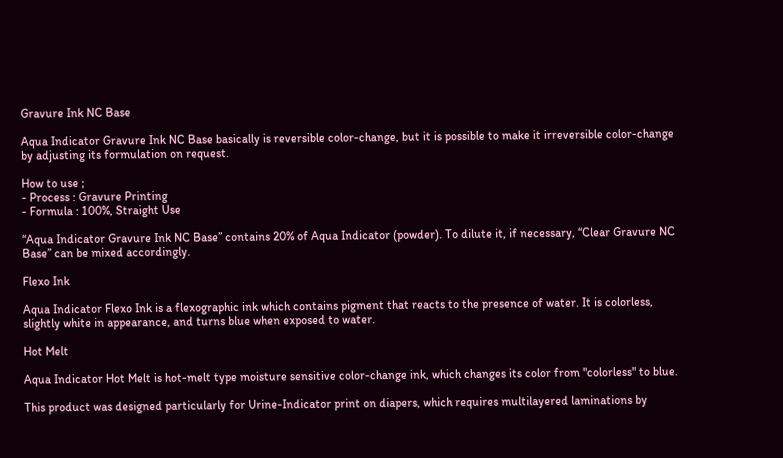Gravure Ink NC Base

Aqua Indicator Gravure Ink NC Base basically is reversible color-change, but it is possible to make it irreversible color-change by adjusting its formulation on request.

How to use ;
- Process : Gravure Printing
- Formula : 100%, Straight Use

“Aqua Indicator Gravure Ink NC Base” contains 20% of Aqua Indicator (powder). To dilute it, if necessary, “Clear Gravure NC Base” can be mixed accordingly.

Flexo Ink

Aqua Indicator Flexo Ink is a flexographic ink which contains pigment that reacts to the presence of water. It is colorless, slightly white in appearance, and turns blue when exposed to water.

Hot Melt

Aqua Indicator Hot Melt is hot-melt type moisture sensitive color-change ink, which changes its color from "colorless" to blue.

This product was designed particularly for Urine-Indicator print on diapers, which requires multilayered laminations by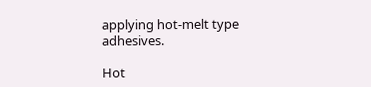applying hot-melt type adhesives.

Hot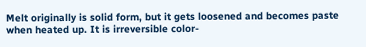Melt originally is solid form, but it gets loosened and becomes paste when heated up. It is irreversible color-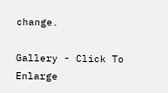change.

Gallery - Click To Enlarge